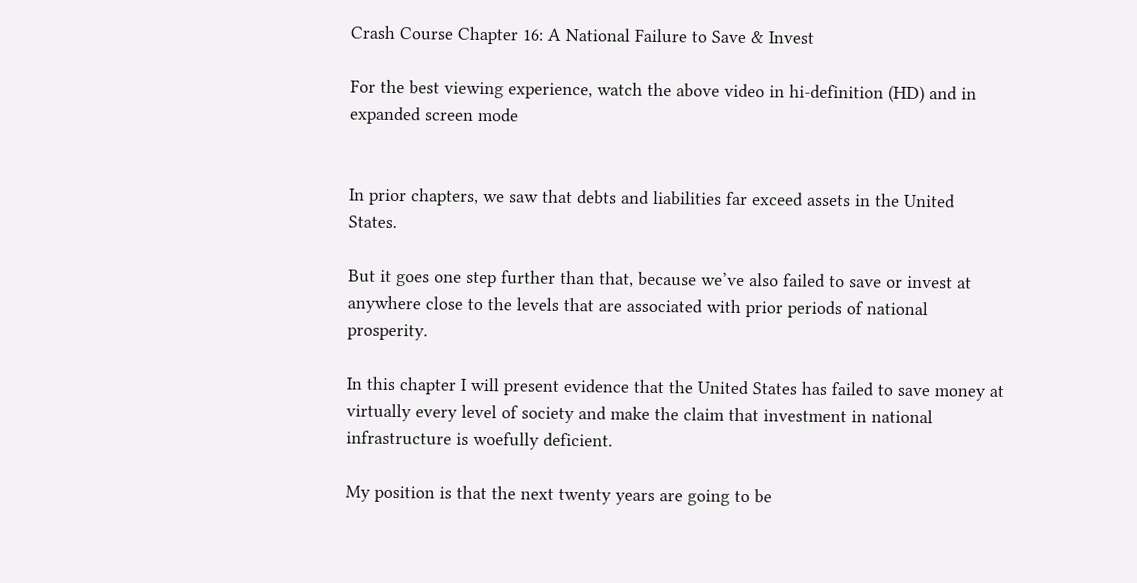Crash Course Chapter 16: A National Failure to Save & Invest

For the best viewing experience, watch the above video in hi-definition (HD) and in expanded screen mode


In prior chapters, we saw that debts and liabilities far exceed assets in the United States.

But it goes one step further than that, because we’ve also failed to save or invest at anywhere close to the levels that are associated with prior periods of national prosperity.

In this chapter I will present evidence that the United States has failed to save money at virtually every level of society and make the claim that investment in national infrastructure is woefully deficient.

My position is that the next twenty years are going to be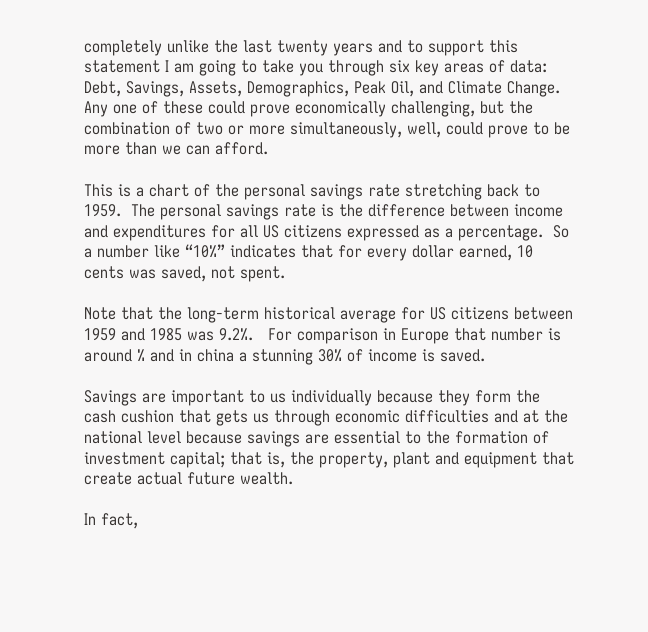completely unlike the last twenty years and to support this statement I am going to take you through six key areas of data: Debt, Savings, Assets, Demographics, Peak Oil, and Climate Change.  Any one of these could prove economically challenging, but the combination of two or more simultaneously, well, could prove to be more than we can afford.

This is a chart of the personal savings rate stretching back to 1959.  The personal savings rate is the difference between income and expenditures for all US citizens expressed as a percentage.  So a number like “10%” indicates that for every dollar earned, 10 cents was saved, not spent.

Note that the long-term historical average for US citizens between 1959 and 1985 was 9.2%.   For comparison in Europe that number is around % and in china a stunning 30% of income is saved.

Savings are important to us individually because they form the cash cushion that gets us through economic difficulties and at the national level because savings are essential to the formation of investment capital; that is, the property, plant and equipment that create actual future wealth.

In fact,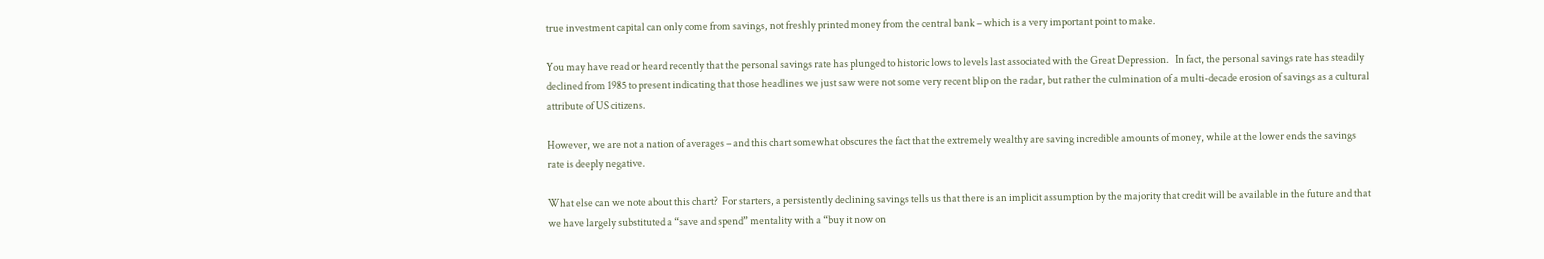true investment capital can only come from savings, not freshly printed money from the central bank – which is a very important point to make.

You may have read or heard recently that the personal savings rate has plunged to historic lows to levels last associated with the Great Depression.   In fact, the personal savings rate has steadily declined from 1985 to present indicating that those headlines we just saw were not some very recent blip on the radar, but rather the culmination of a multi-decade erosion of savings as a cultural attribute of US citizens.

However, we are not a nation of averages – and this chart somewhat obscures the fact that the extremely wealthy are saving incredible amounts of money, while at the lower ends the savings rate is deeply negative.

What else can we note about this chart?  For starters, a persistently declining savings tells us that there is an implicit assumption by the majority that credit will be available in the future and that we have largely substituted a “save and spend” mentality with a “buy it now on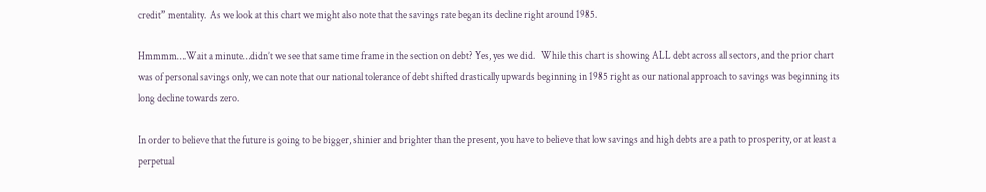credit” mentality.  As we look at this chart we might also note that the savings rate began its decline right around 1985.

Hmmmm….Wait a minute…didn’t we see that same time frame in the section on debt? Yes, yes we did.   While this chart is showing ALL debt across all sectors, and the prior chart was of personal savings only, we can note that our national tolerance of debt shifted drastically upwards beginning in 1985 right as our national approach to savings was beginning its long decline towards zero.

In order to believe that the future is going to be bigger, shinier and brighter than the present, you have to believe that low savings and high debts are a path to prosperity, or at least a perpetual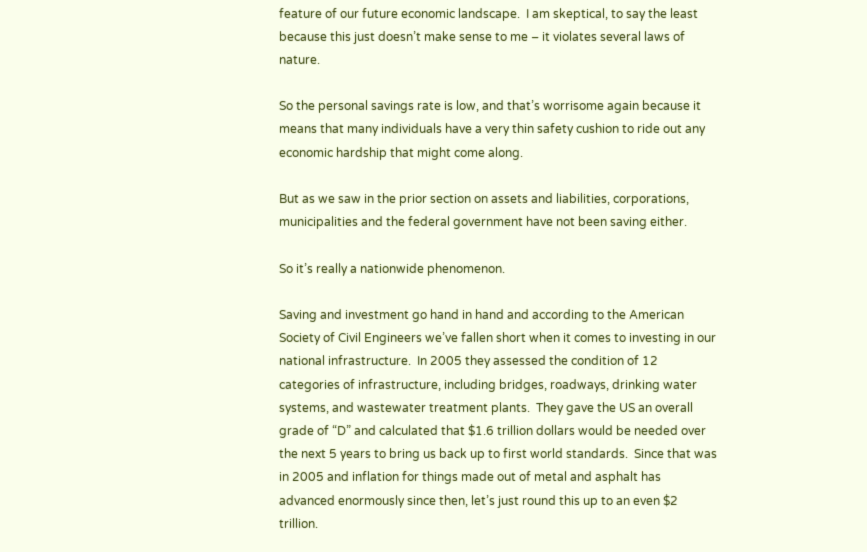feature of our future economic landscape.  I am skeptical, to say the least because this just doesn’t make sense to me – it violates several laws of nature.

So the personal savings rate is low, and that’s worrisome again because it means that many individuals have a very thin safety cushion to ride out any economic hardship that might come along.

But as we saw in the prior section on assets and liabilities, corporations, municipalities and the federal government have not been saving either.

So it’s really a nationwide phenomenon.

Saving and investment go hand in hand and according to the American Society of Civil Engineers we’ve fallen short when it comes to investing in our national infrastructure.  In 2005 they assessed the condition of 12 categories of infrastructure, including bridges, roadways, drinking water systems, and wastewater treatment plants.  They gave the US an overall grade of “D” and calculated that $1.6 trillion dollars would be needed over the next 5 years to bring us back up to first world standards.  Since that was in 2005 and inflation for things made out of metal and asphalt has advanced enormously since then, let’s just round this up to an even $2 trillion.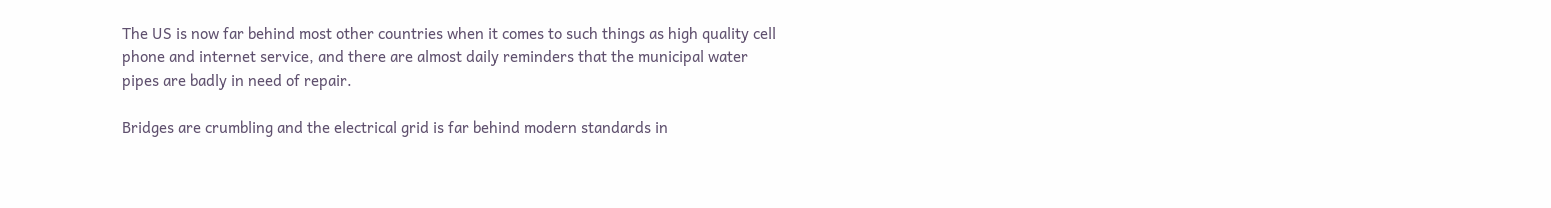The US is now far behind most other countries when it comes to such things as high quality cell phone and internet service, and there are almost daily reminders that the municipal water pipes are badly in need of repair.

Bridges are crumbling and the electrical grid is far behind modern standards in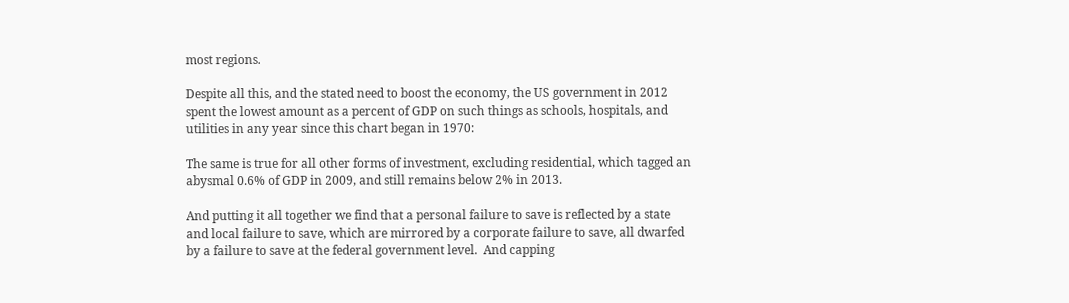most regions.

Despite all this, and the stated need to boost the economy, the US government in 2012 spent the lowest amount as a percent of GDP on such things as schools, hospitals, and utilities in any year since this chart began in 1970:

The same is true for all other forms of investment, excluding residential, which tagged an abysmal 0.6% of GDP in 2009, and still remains below 2% in 2013.

And putting it all together we find that a personal failure to save is reflected by a state and local failure to save, which are mirrored by a corporate failure to save, all dwarfed by a failure to save at the federal government level.  And capping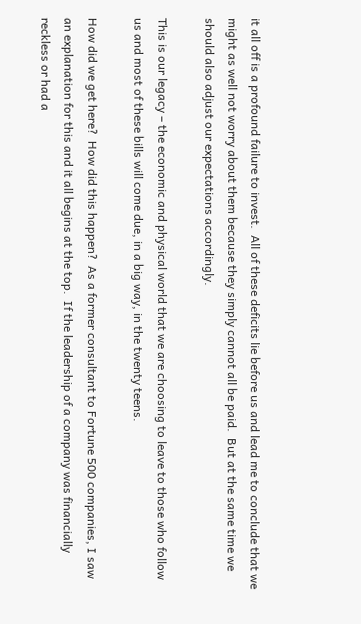it all off is a profound failure to invest.  All of these deficits lie before us and lead me to conclude that we might as well not worry about them because they simply cannot all be paid.  But at the same time we should also adjust our expectations accordingly.

This is our legacy – the economic and physical world that we are choosing to leave to those who follow us and most of these bills will come due, in a big way, in the twenty teens.

How did we get here?  How did this happen?  As a former consultant to Fortune 500 companies, I saw an explanation for this and it all begins at the top.  If the leadership of a company was financially reckless or had a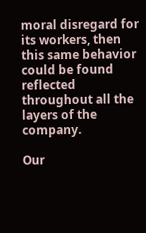moral disregard for its workers, then this same behavior could be found reflected throughout all the layers of the company.

Our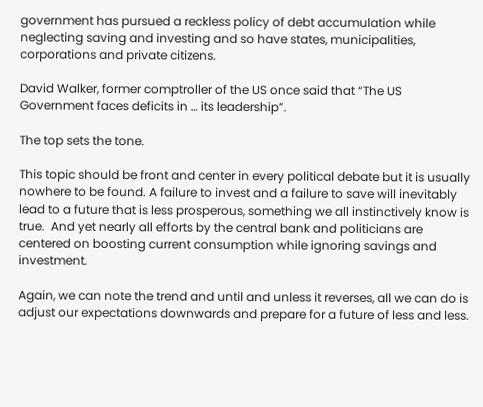government has pursued a reckless policy of debt accumulation while neglecting saving and investing and so have states, municipalities, corporations and private citizens.

David Walker, former comptroller of the US once said that “The US Government faces deficits in … its leadership”.

The top sets the tone.

This topic should be front and center in every political debate but it is usually nowhere to be found. A failure to invest and a failure to save will inevitably lead to a future that is less prosperous, something we all instinctively know is true.  And yet nearly all efforts by the central bank and politicians are centered on boosting current consumption while ignoring savings and investment.

Again, we can note the trend and until and unless it reverses, all we can do is adjust our expectations downwards and prepare for a future of less and less.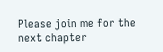Please join me for the next chapter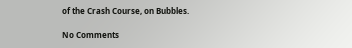of the Crash Course, on Bubbles.

No Comments